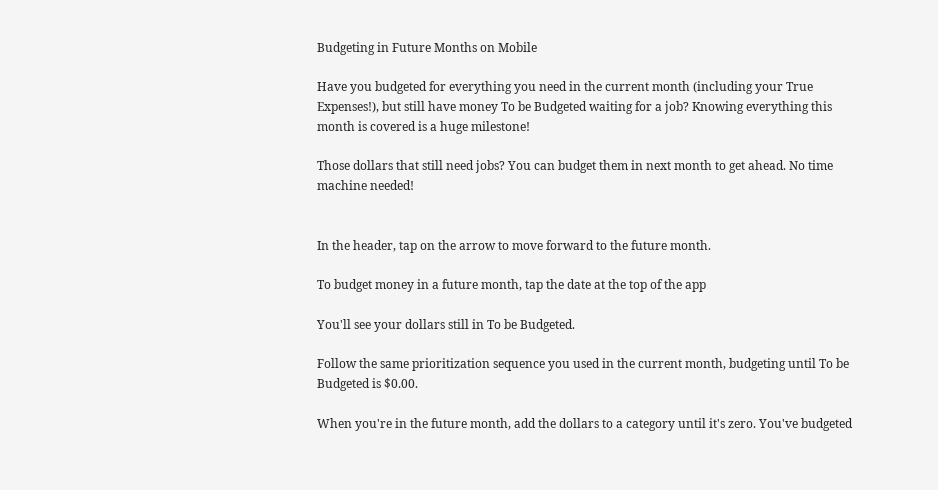Budgeting in Future Months on Mobile

Have you budgeted for everything you need in the current month (including your True Expenses!), but still have money To be Budgeted waiting for a job? Knowing everything this month is covered is a huge milestone!

Those dollars that still need jobs? You can budget them in next month to get ahead. No time machine needed!


In the header, tap on the arrow to move forward to the future month.

To budget money in a future month, tap the date at the top of the app

You'll see your dollars still in To be Budgeted.

Follow the same prioritization sequence you used in the current month, budgeting until To be Budgeted is $0.00.

When you're in the future month, add the dollars to a category until it's zero. You've budgeted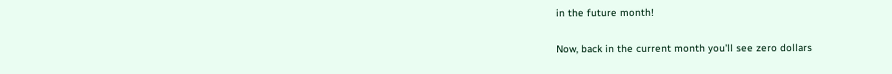in the future month!

Now, back in the current month you'll see zero dollars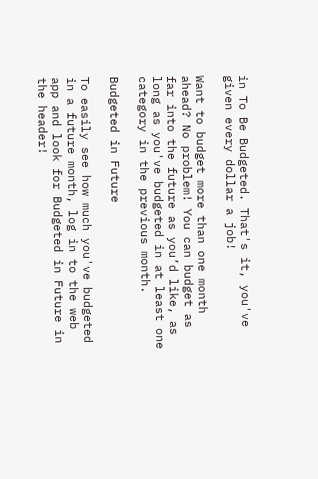in To Be Budgeted. That's it, you've given every dollar a job!

Want to budget more than one month ahead? No problem! You can budget as far into the future as you’d like, as long as you've budgeted in at least one category in the previous month.

Budgeted in Future

To easily see how much you've budgeted in a future month, log in to the web app and look for Budgeted in Future in the header!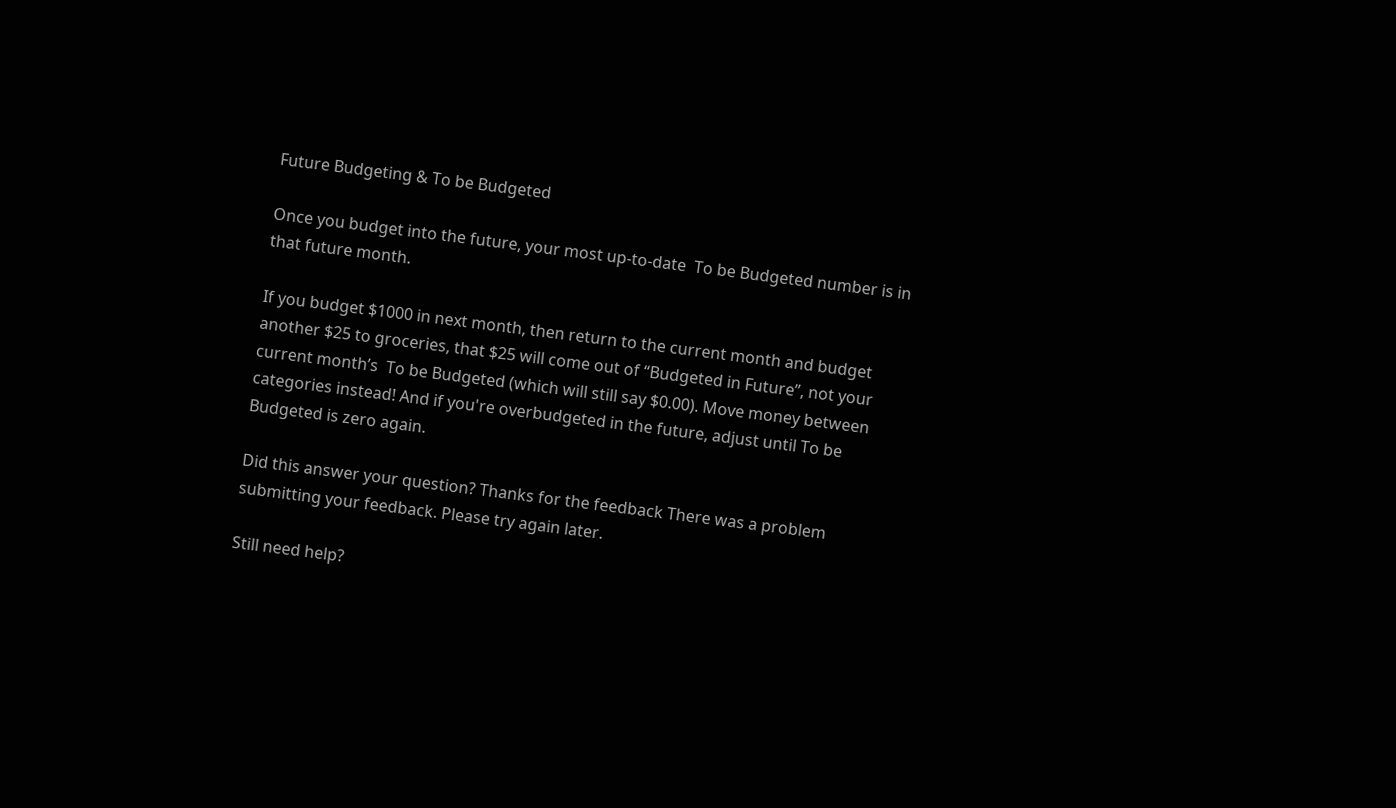Future Budgeting & To be Budgeted

Once you budget into the future, your most up-to-date  To be Budgeted number is in that future month.

If you budget $1000 in next month, then return to the current month and budget another $25 to groceries, that $25 will come out of “Budgeted in Future”, not your current month’s  To be Budgeted (which will still say $0.00). Move money between categories instead! And if you're overbudgeted in the future, adjust until To be Budgeted is zero again.

Did this answer your question? Thanks for the feedback There was a problem submitting your feedback. Please try again later.

Still need help?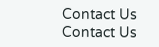Contact Us Contact Us